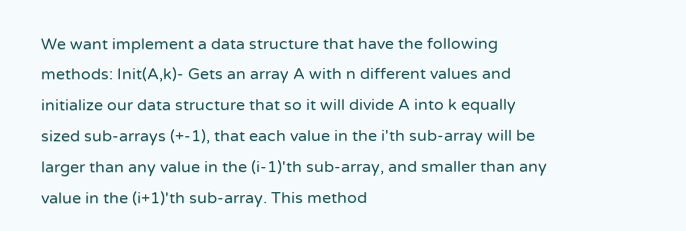We want implement a data structure that have the following methods: Init(A,k)- Gets an array A with n different values and initialize our data structure that so it will divide A into k equally sized sub-arrays (+-1), that each value in the i'th sub-array will be larger than any value in the (i-1)'th sub-array, and smaller than any value in the (i+1)'th sub-array. This method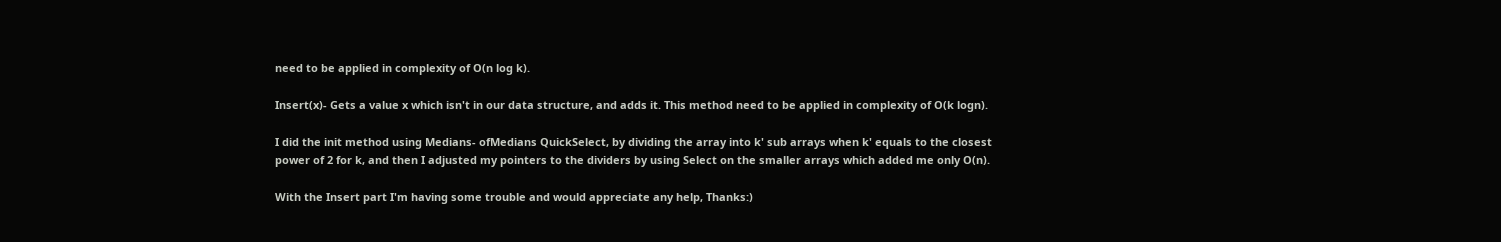need to be applied in complexity of O(n log k).

Insert(x)- Gets a value x which isn't in our data structure, and adds it. This method need to be applied in complexity of O(k logn).

I did the init method using Medians- ofMedians QuickSelect, by dividing the array into k' sub arrays when k' equals to the closest power of 2 for k, and then I adjusted my pointers to the dividers by using Select on the smaller arrays which added me only O(n).

With the Insert part I'm having some trouble and would appreciate any help, Thanks:)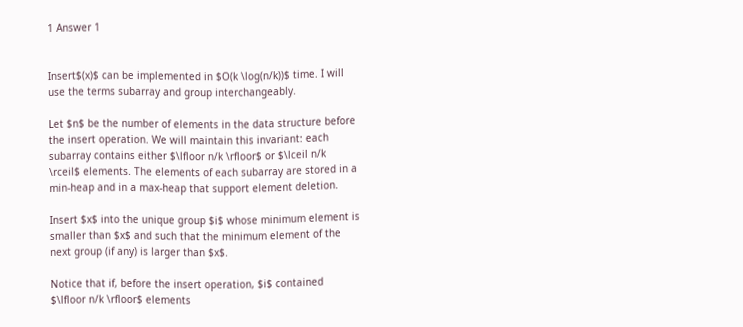1 Answer 1


Insert$(x)$ can be implemented in $O(k \log(n/k))$ time. I will use the terms subarray and group interchangeably.

Let $n$ be the number of elements in the data structure before the insert operation. We will maintain this invariant: each subarray contains either $\lfloor n/k \rfloor$ or $\lceil n/k \rceil$ elements. The elements of each subarray are stored in a min-heap and in a max-heap that support element deletion.

Insert $x$ into the unique group $i$ whose minimum element is smaller than $x$ and such that the minimum element of the next group (if any) is larger than $x$.

Notice that if, before the insert operation, $i$ contained $\lfloor n/k \rfloor$ elements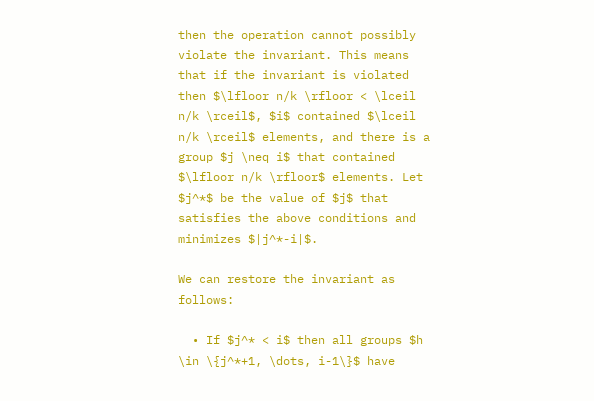then the operation cannot possibly violate the invariant. This means that if the invariant is violated then $\lfloor n/k \rfloor < \lceil n/k \rceil$, $i$ contained $\lceil n/k \rceil$ elements, and there is a group $j \neq i$ that contained $\lfloor n/k \rfloor$ elements. Let $j^*$ be the value of $j$ that satisfies the above conditions and minimizes $|j^*-i|$.

We can restore the invariant as follows:

  • If $j^* < i$ then all groups $h \in \{j^*+1, \dots, i-1\}$ have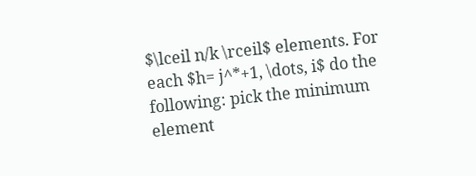$\lceil n/k \rceil$ elements. For each $h= j^*+1, \dots, i$ do the following: pick the minimum element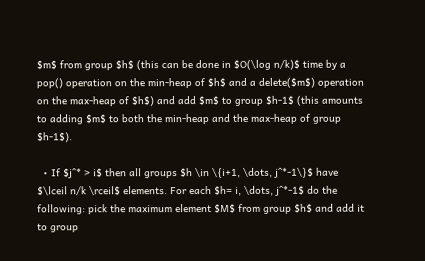$m$ from group $h$ (this can be done in $O(\log n/k)$ time by a pop() operation on the min-heap of $h$ and a delete($m$) operation on the max-heap of $h$) and add $m$ to group $h-1$ (this amounts to adding $m$ to both the min-heap and the max-heap of group $h-1$).

  • If $j^* > i$ then all groups $h \in \{i+1, \dots, j^*-1\}$ have $\lceil n/k \rceil$ elements. For each $h= i, \dots, j^*-1$ do the following: pick the maximum element $M$ from group $h$ and add it to group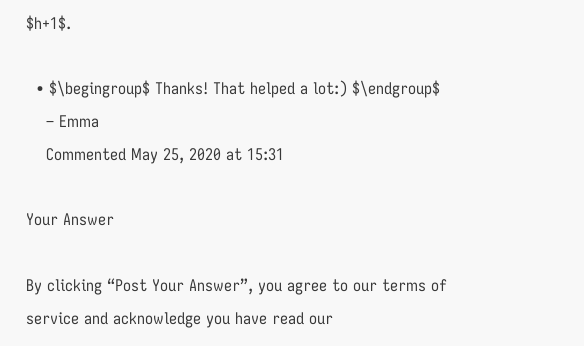$h+1$.

  • $\begingroup$ Thanks! That helped a lot:) $\endgroup$
    – Emma
    Commented May 25, 2020 at 15:31

Your Answer

By clicking “Post Your Answer”, you agree to our terms of service and acknowledge you have read our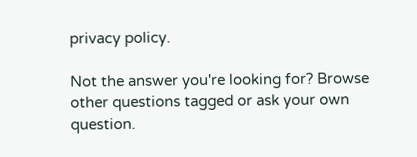privacy policy.

Not the answer you're looking for? Browse other questions tagged or ask your own question.